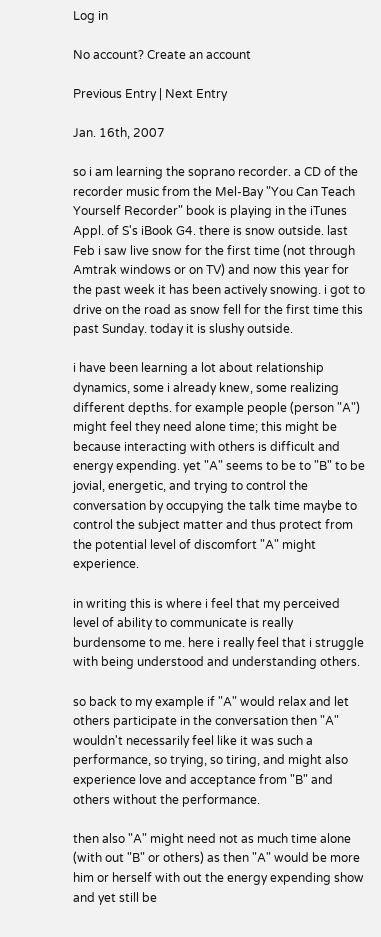Log in

No account? Create an account

Previous Entry | Next Entry

Jan. 16th, 2007

so i am learning the soprano recorder. a CD of the recorder music from the Mel-Bay "You Can Teach Yourself Recorder" book is playing in the iTunes Appl. of S's iBook G4. there is snow outside. last Feb i saw live snow for the first time (not through Amtrak windows or on TV) and now this year for the past week it has been actively snowing. i got to drive on the road as snow fell for the first time this past Sunday. today it is slushy outside.

i have been learning a lot about relationship dynamics, some i already knew, some realizing different depths. for example people (person "A") might feel they need alone time; this might be because interacting with others is difficult and energy expending. yet "A" seems to be to "B" to be jovial, energetic, and trying to control the conversation by occupying the talk time maybe to control the subject matter and thus protect from the potential level of discomfort "A" might experience.

in writing this is where i feel that my perceived level of ability to communicate is really burdensome to me. here i really feel that i struggle with being understood and understanding others.

so back to my example if "A" would relax and let others participate in the conversation then "A" wouldn't necessarily feel like it was such a performance, so trying, so tiring, and might also experience love and acceptance from "B" and others without the performance.

then also "A" might need not as much time alone (with out "B" or others) as then "A" would be more him or herself with out the energy expending show and yet still be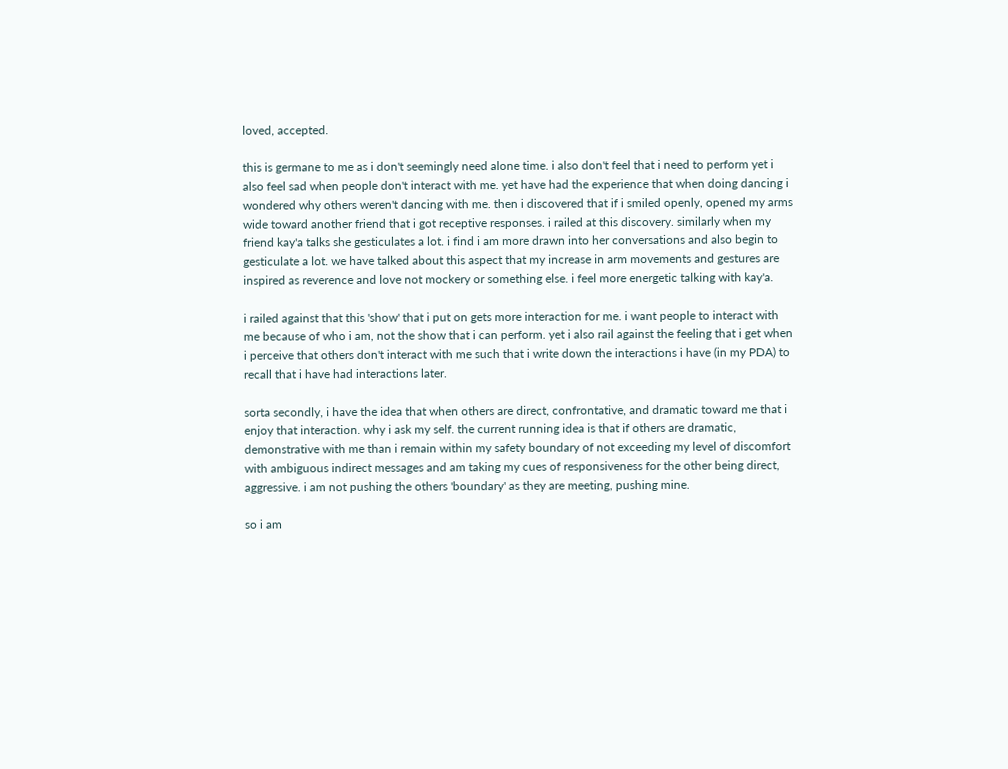loved, accepted.

this is germane to me as i don't seemingly need alone time. i also don't feel that i need to perform yet i also feel sad when people don't interact with me. yet have had the experience that when doing dancing i wondered why others weren't dancing with me. then i discovered that if i smiled openly, opened my arms wide toward another friend that i got receptive responses. i railed at this discovery. similarly when my friend kay'a talks she gesticulates a lot. i find i am more drawn into her conversations and also begin to gesticulate a lot. we have talked about this aspect that my increase in arm movements and gestures are inspired as reverence and love not mockery or something else. i feel more energetic talking with kay'a.

i railed against that this 'show' that i put on gets more interaction for me. i want people to interact with me because of who i am, not the show that i can perform. yet i also rail against the feeling that i get when i perceive that others don't interact with me such that i write down the interactions i have (in my PDA) to recall that i have had interactions later.

sorta secondly, i have the idea that when others are direct, confrontative, and dramatic toward me that i enjoy that interaction. why i ask my self. the current running idea is that if others are dramatic, demonstrative with me than i remain within my safety boundary of not exceeding my level of discomfort with ambiguous indirect messages and am taking my cues of responsiveness for the other being direct, aggressive. i am not pushing the others 'boundary' as they are meeting, pushing mine.

so i am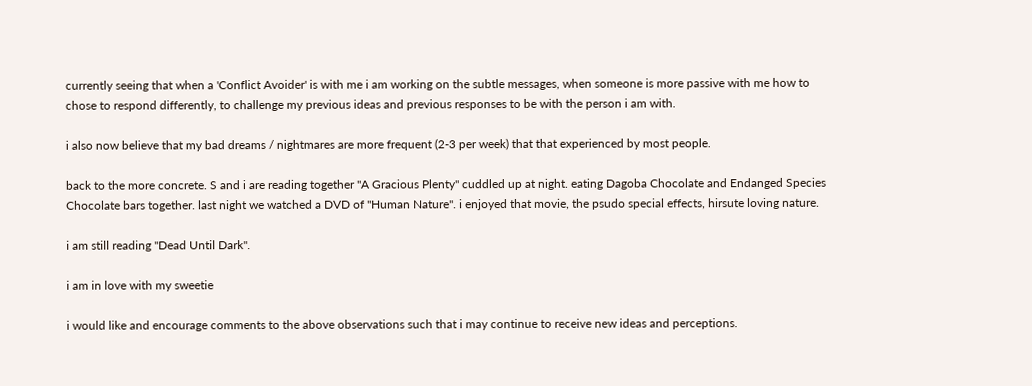currently seeing that when a 'Conflict Avoider' is with me i am working on the subtle messages, when someone is more passive with me how to chose to respond differently, to challenge my previous ideas and previous responses to be with the person i am with.

i also now believe that my bad dreams / nightmares are more frequent (2-3 per week) that that experienced by most people.

back to the more concrete. S and i are reading together "A Gracious Plenty" cuddled up at night. eating Dagoba Chocolate and Endanged Species Chocolate bars together. last night we watched a DVD of "Human Nature". i enjoyed that movie, the psudo special effects, hirsute loving nature.

i am still reading "Dead Until Dark".

i am in love with my sweetie

i would like and encourage comments to the above observations such that i may continue to receive new ideas and perceptions.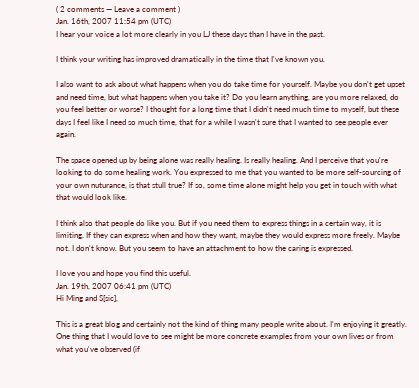( 2 comments — Leave a comment )
Jan. 16th, 2007 11:54 pm (UTC)
I hear your voice a lot more clearly in you LJ these days than I have in the past.

I think your writing has improved dramatically in the time that I've known you.

I also want to ask about what happens when you do take time for yourself. Maybe you don't get upset and need time, but what happens when you take it? Do you learn anything, are you more relaxed, do you feel better or worse? I thought for a long time that I didn't need much time to myself, but these days I feel like I need so much time, that for a while I wasn't sure that I wanted to see people ever again.

The space opened up by being alone was really healing. Is really healing. And I perceive that you're looking to do some healing work. You expressed to me that you wanted to be more self-sourcing of your own nuturance, is that stull true? If so, some time alone might help you get in touch with what that would look like.

I think also that people do like you. But if you need them to express things in a certain way, it is limiting. If they can express when and how they want, maybe they would express more freely. Maybe not. I don't know. But you seem to have an attachment to how the caring is expressed.

I love you and hope you find this useful.
Jan. 19th, 2007 06:41 pm (UTC)
Hi Ming and S[sic],

This is a great blog and certainly not the kind of thing many people write about. I'm enjoying it greatly. One thing that I would love to see might be more concrete examples from your own lives or from what you've observed (if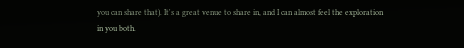you can share that). It's a great venue to share in, and I can almost feel the exploration in you both.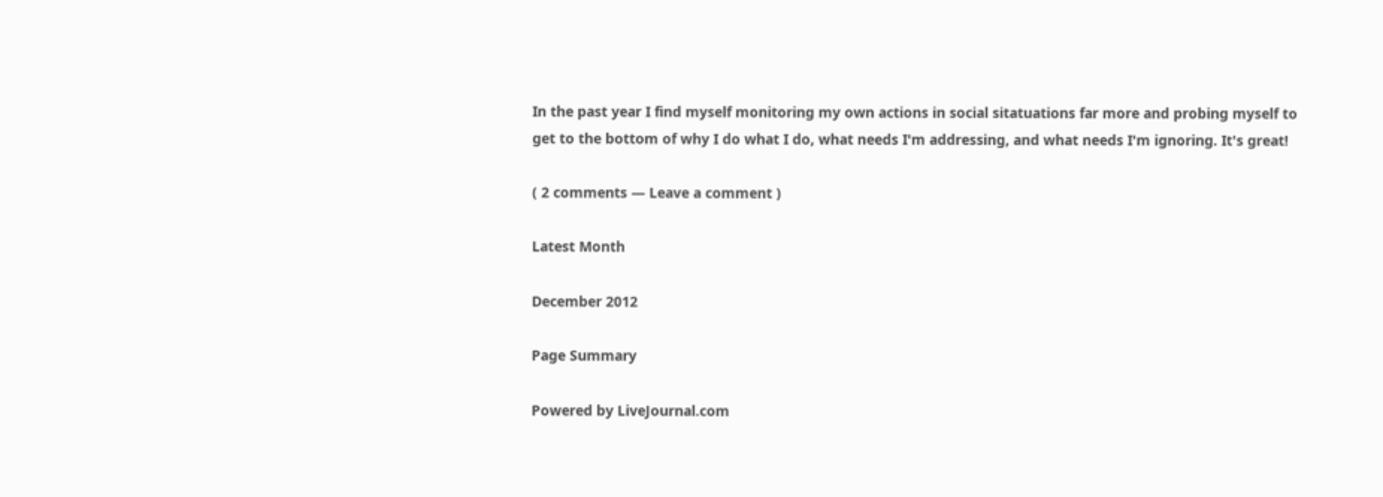In the past year I find myself monitoring my own actions in social sitatuations far more and probing myself to get to the bottom of why I do what I do, what needs I'm addressing, and what needs I'm ignoring. It's great!

( 2 comments — Leave a comment )

Latest Month

December 2012

Page Summary

Powered by LiveJournal.com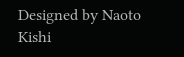Designed by Naoto Kishi